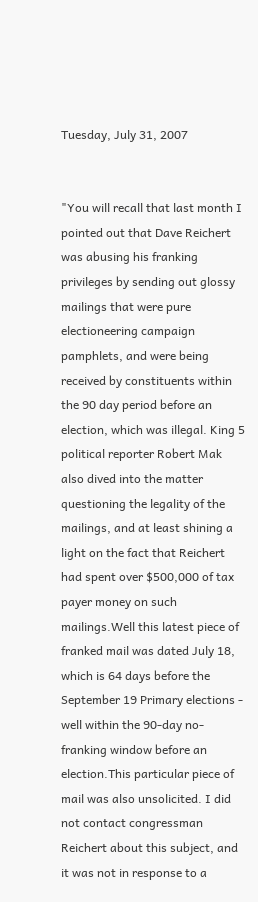Tuesday, July 31, 2007


"You will recall that last month I pointed out that Dave Reichert was abusing his franking privileges by sending out glossy mailings that were pure electioneering campaign pamphlets, and were being received by constituents within the 90 day period before an election, which was illegal. King 5 political reporter Robert Mak also dived into the matter questioning the legality of the mailings, and at least shining a light on the fact that Reichert had spent over $500,000 of tax payer money on such mailings.Well this latest piece of franked mail was dated July 18, which is 64 days before the September 19 Primary elections - well within the 90-day no-franking window before an election.This particular piece of mail was also unsolicited. I did not contact congressman Reichert about this subject, and it was not in response to a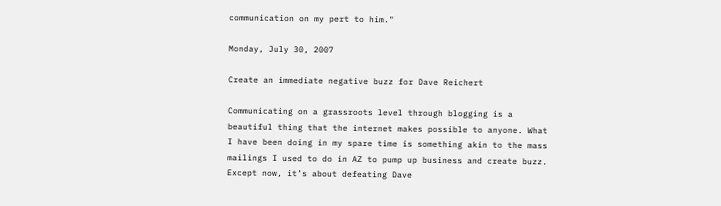communication on my pert to him."

Monday, July 30, 2007

Create an immediate negative buzz for Dave Reichert

Communicating on a grassroots level through blogging is a beautiful thing that the internet makes possible to anyone. What I have been doing in my spare time is something akin to the mass mailings I used to do in AZ to pump up business and create buzz. Except now, it’s about defeating Dave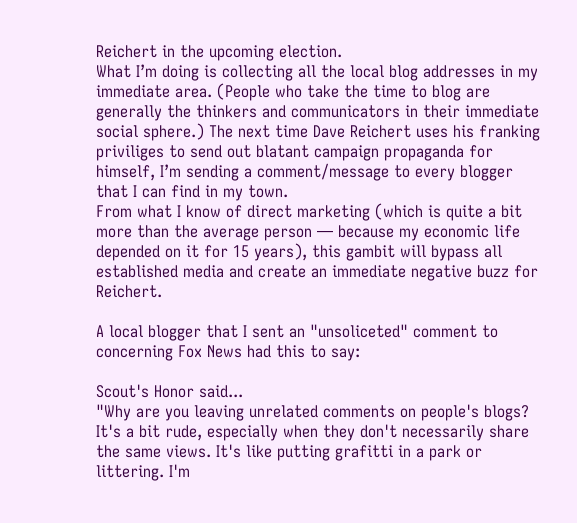Reichert in the upcoming election.
What I’m doing is collecting all the local blog addresses in my immediate area. (People who take the time to blog are generally the thinkers and communicators in their immediate social sphere.) The next time Dave Reichert uses his franking priviliges to send out blatant campaign propaganda for himself, I’m sending a comment/message to every blogger that I can find in my town.
From what I know of direct marketing (which is quite a bit more than the average person — because my economic life depended on it for 15 years), this gambit will bypass all established media and create an immediate negative buzz for Reichert.

A local blogger that I sent an "unsoliceted" comment to concerning Fox News had this to say:

Scout's Honor said...
"Why are you leaving unrelated comments on people's blogs? It's a bit rude, especially when they don't necessarily share the same views. It's like putting grafitti in a park or littering. I'm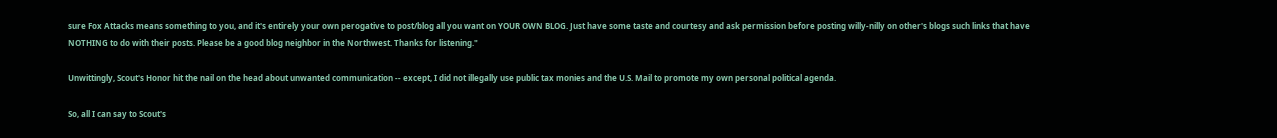sure Fox Attacks means something to you, and it's entirely your own perogative to post/blog all you want on YOUR OWN BLOG. Just have some taste and courtesy and ask permission before posting willy-nilly on other's blogs such links that have NOTHING to do with their posts. Please be a good blog neighbor in the Northwest. Thanks for listening."

Unwittingly, Scout's Honor hit the nail on the head about unwanted communication -- except, I did not illegally use public tax monies and the U.S. Mail to promote my own personal political agenda.

So, all I can say to Scout's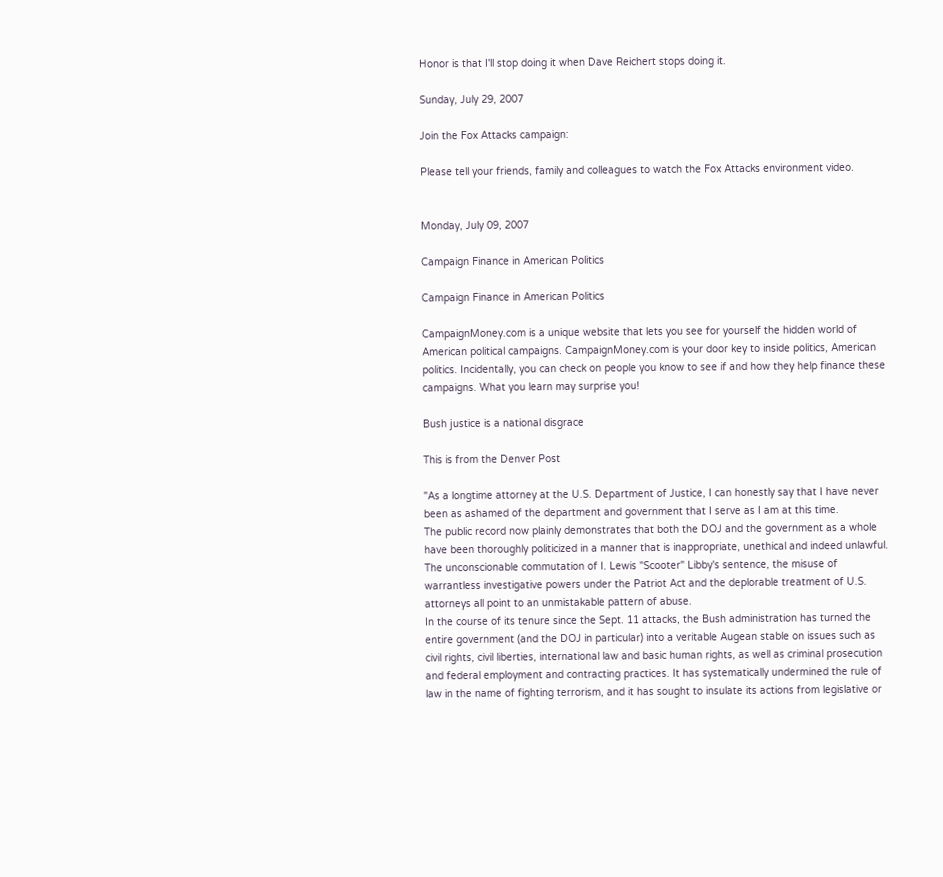Honor is that I'll stop doing it when Dave Reichert stops doing it.

Sunday, July 29, 2007

Join the Fox Attacks campaign:

Please tell your friends, family and colleagues to watch the Fox Attacks environment video.


Monday, July 09, 2007

Campaign Finance in American Politics

Campaign Finance in American Politics

CampaignMoney.com is a unique website that lets you see for yourself the hidden world of American political campaigns. CampaignMoney.com is your door key to inside politics, American politics. Incidentally, you can check on people you know to see if and how they help finance these campaigns. What you learn may surprise you!

Bush justice is a national disgrace

This is from the Denver Post

"As a longtime attorney at the U.S. Department of Justice, I can honestly say that I have never been as ashamed of the department and government that I serve as I am at this time.
The public record now plainly demonstrates that both the DOJ and the government as a whole have been thoroughly politicized in a manner that is inappropriate, unethical and indeed unlawful. The unconscionable commutation of I. Lewis "Scooter" Libby's sentence, the misuse of warrantless investigative powers under the Patriot Act and the deplorable treatment of U.S. attorneys all point to an unmistakable pattern of abuse.
In the course of its tenure since the Sept. 11 attacks, the Bush administration has turned the entire government (and the DOJ in particular) into a veritable Augean stable on issues such as civil rights, civil liberties, international law and basic human rights, as well as criminal prosecution and federal employment and contracting practices. It has systematically undermined the rule of law in the name of fighting terrorism, and it has sought to insulate its actions from legislative or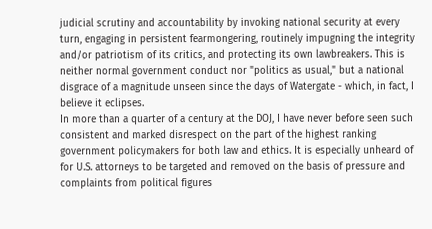judicial scrutiny and accountability by invoking national security at every turn, engaging in persistent fearmongering, routinely impugning the integrity and/or patriotism of its critics, and protecting its own lawbreakers. This is neither normal government conduct nor "politics as usual," but a national disgrace of a magnitude unseen since the days of Watergate - which, in fact, I believe it eclipses.
In more than a quarter of a century at the DOJ, I have never before seen such consistent and marked disrespect on the part of the highest ranking government policymakers for both law and ethics. It is especially unheard of for U.S. attorneys to be targeted and removed on the basis of pressure and complaints from political figures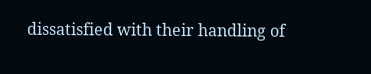dissatisfied with their handling of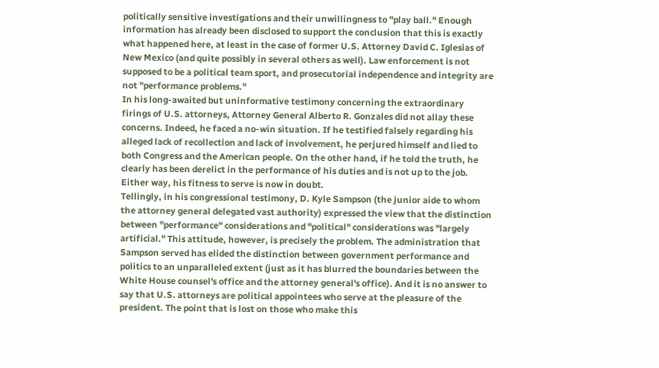politically sensitive investigations and their unwillingness to "play ball." Enough information has already been disclosed to support the conclusion that this is exactly what happened here, at least in the case of former U.S. Attorney David C. Iglesias of New Mexico (and quite possibly in several others as well). Law enforcement is not supposed to be a political team sport, and prosecutorial independence and integrity are not "performance problems."
In his long-awaited but uninformative testimony concerning the extraordinary firings of U.S. attorneys, Attorney General Alberto R. Gonzales did not allay these concerns. Indeed, he faced a no-win situation. If he testified falsely regarding his alleged lack of recollection and lack of involvement, he perjured himself and lied to both Congress and the American people. On the other hand, if he told the truth, he clearly has been derelict in the performance of his duties and is not up to the job. Either way, his fitness to serve is now in doubt.
Tellingly, in his congressional testimony, D. Kyle Sampson (the junior aide to whom the attorney general delegated vast authority) expressed the view that the distinction between "performance" considerations and "political" considerations was "largely artificial." This attitude, however, is precisely the problem. The administration that Sampson served has elided the distinction between government performance and politics to an unparalleled extent (just as it has blurred the boundaries between the White House counsel's office and the attorney general's office). And it is no answer to say that U.S. attorneys are political appointees who serve at the pleasure of the president. The point that is lost on those who make this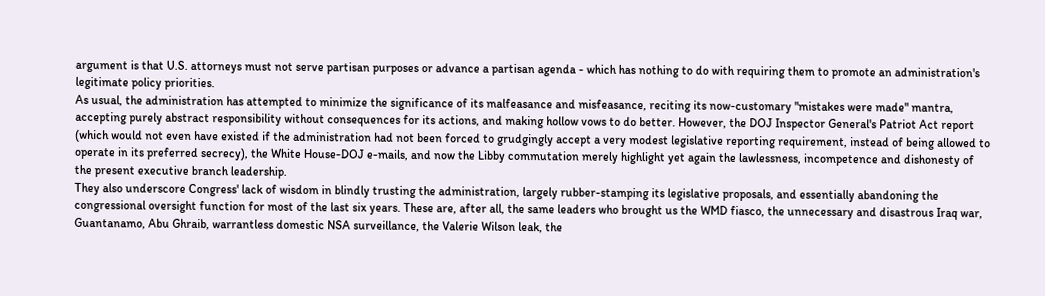argument is that U.S. attorneys must not serve partisan purposes or advance a partisan agenda - which has nothing to do with requiring them to promote an administration's legitimate policy priorities.
As usual, the administration has attempted to minimize the significance of its malfeasance and misfeasance, reciting its now-customary "mistakes were made" mantra, accepting purely abstract responsibility without consequences for its actions, and making hollow vows to do better. However, the DOJ Inspector General's Patriot Act report (which would not even have existed if the administration had not been forced to grudgingly accept a very modest legislative reporting requirement, instead of being allowed to operate in its preferred secrecy), the White House-DOJ e-mails, and now the Libby commutation merely highlight yet again the lawlessness, incompetence and dishonesty of the present executive branch leadership.
They also underscore Congress' lack of wisdom in blindly trusting the administration, largely rubber-stamping its legislative proposals, and essentially abandoning the congressional oversight function for most of the last six years. These are, after all, the same leaders who brought us the WMD fiasco, the unnecessary and disastrous Iraq war, Guantanamo, Abu Ghraib, warrantless domestic NSA surveillance, the Valerie Wilson leak, the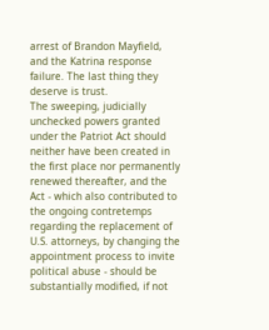arrest of Brandon Mayfield, and the Katrina response failure. The last thing they deserve is trust.
The sweeping, judicially unchecked powers granted under the Patriot Act should neither have been created in the first place nor permanently renewed thereafter, and the Act - which also contributed to the ongoing contretemps regarding the replacement of U.S. attorneys, by changing the appointment process to invite political abuse - should be substantially modified, if not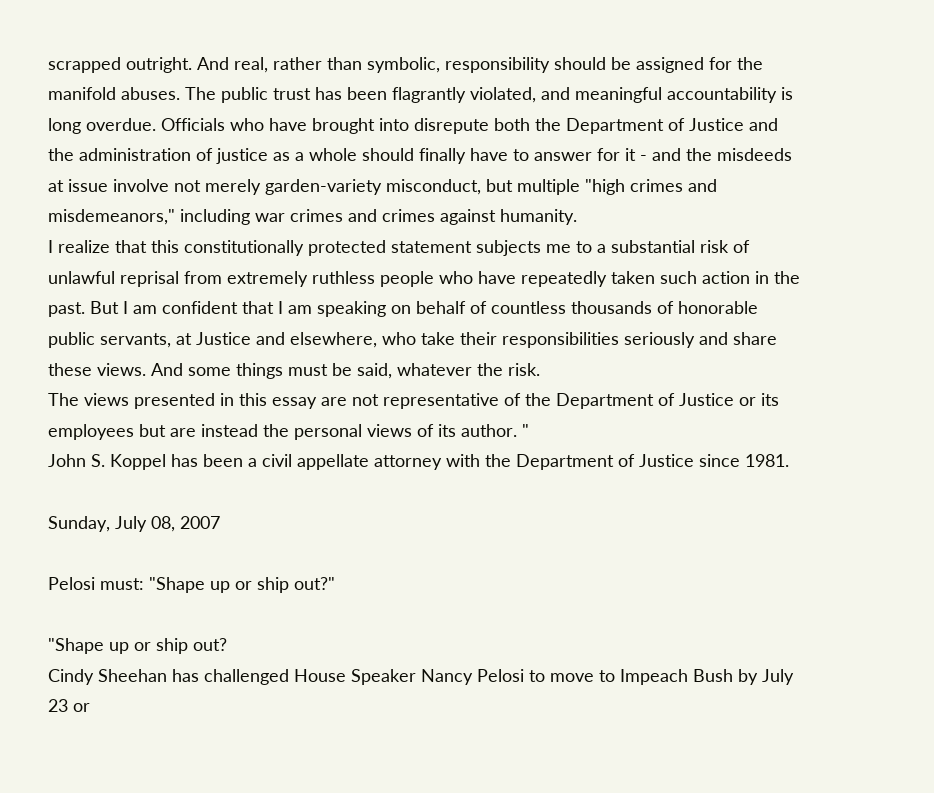scrapped outright. And real, rather than symbolic, responsibility should be assigned for the manifold abuses. The public trust has been flagrantly violated, and meaningful accountability is long overdue. Officials who have brought into disrepute both the Department of Justice and the administration of justice as a whole should finally have to answer for it - and the misdeeds at issue involve not merely garden-variety misconduct, but multiple "high crimes and misdemeanors," including war crimes and crimes against humanity.
I realize that this constitutionally protected statement subjects me to a substantial risk of unlawful reprisal from extremely ruthless people who have repeatedly taken such action in the past. But I am confident that I am speaking on behalf of countless thousands of honorable public servants, at Justice and elsewhere, who take their responsibilities seriously and share these views. And some things must be said, whatever the risk.
The views presented in this essay are not representative of the Department of Justice or its employees but are instead the personal views of its author. "
John S. Koppel has been a civil appellate attorney with the Department of Justice since 1981.

Sunday, July 08, 2007

Pelosi must: "Shape up or ship out?"

"Shape up or ship out?
Cindy Sheehan has challenged House Speaker Nancy Pelosi to move to Impeach Bush by July 23 or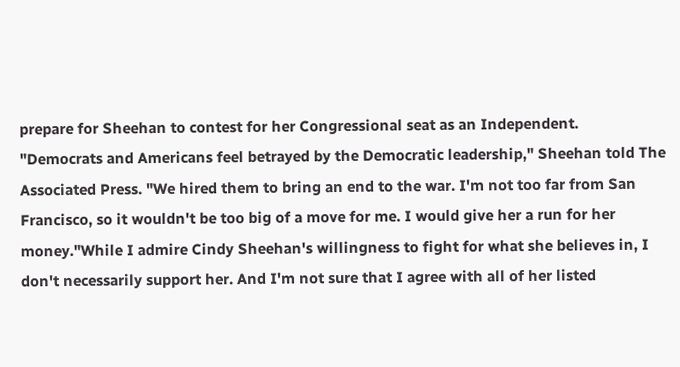prepare for Sheehan to contest for her Congressional seat as an Independent.
"Democrats and Americans feel betrayed by the Democratic leadership," Sheehan told The Associated Press. "We hired them to bring an end to the war. I'm not too far from San Francisco, so it wouldn't be too big of a move for me. I would give her a run for her money."While I admire Cindy Sheehan's willingness to fight for what she believes in, I don't necessarily support her. And I'm not sure that I agree with all of her listed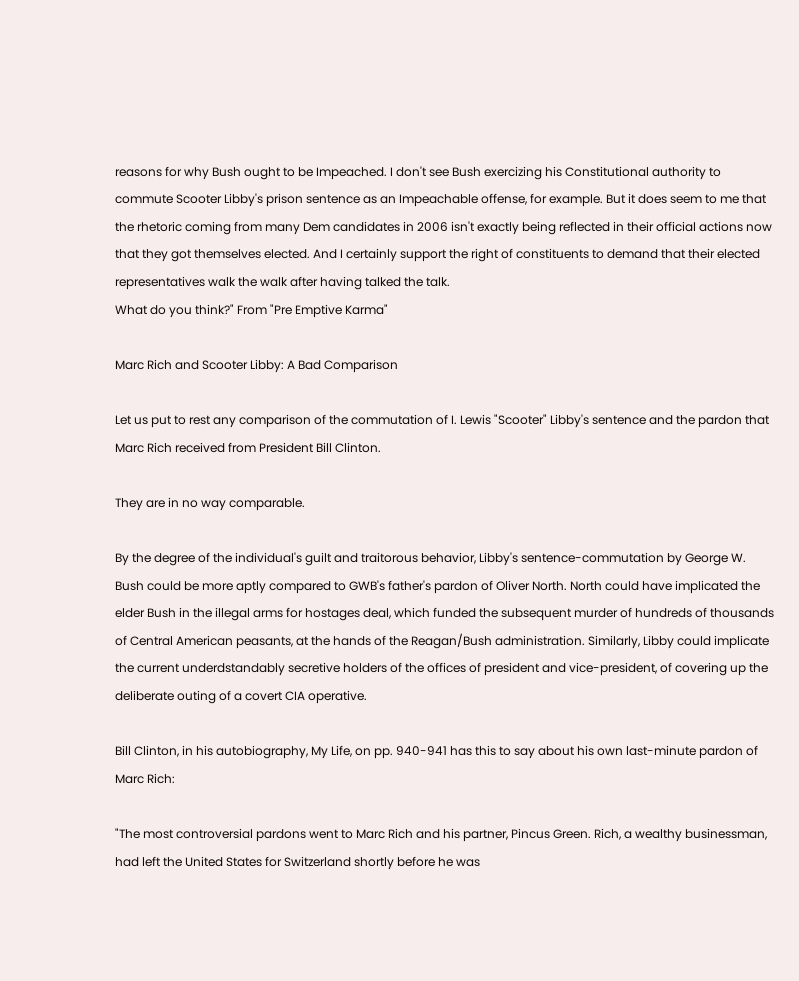reasons for why Bush ought to be Impeached. I don't see Bush exercizing his Constitutional authority to commute Scooter Libby's prison sentence as an Impeachable offense, for example. But it does seem to me that the rhetoric coming from many Dem candidates in 2006 isn't exactly being reflected in their official actions now that they got themselves elected. And I certainly support the right of constituents to demand that their elected representatives walk the walk after having talked the talk.
What do you think?" From "Pre Emptive Karma"

Marc Rich and Scooter Libby: A Bad Comparison

Let us put to rest any comparison of the commutation of I. Lewis "Scooter" Libby's sentence and the pardon that Marc Rich received from President Bill Clinton.

They are in no way comparable.

By the degree of the individual's guilt and traitorous behavior, Libby's sentence-commutation by George W. Bush could be more aptly compared to GWB's father's pardon of Oliver North. North could have implicated the elder Bush in the illegal arms for hostages deal, which funded the subsequent murder of hundreds of thousands of Central American peasants, at the hands of the Reagan/Bush administration. Similarly, Libby could implicate the current underdstandably secretive holders of the offices of president and vice-president, of covering up the deliberate outing of a covert CIA operative.

Bill Clinton, in his autobiography, My Life, on pp. 940-941 has this to say about his own last-minute pardon of Marc Rich:

"The most controversial pardons went to Marc Rich and his partner, Pincus Green. Rich, a wealthy businessman, had left the United States for Switzerland shortly before he was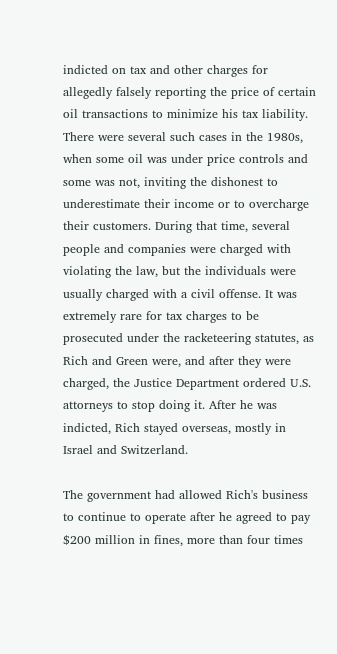indicted on tax and other charges for allegedly falsely reporting the price of certain oil transactions to minimize his tax liability. There were several such cases in the 1980s, when some oil was under price controls and some was not, inviting the dishonest to underestimate their income or to overcharge their customers. During that time, several people and companies were charged with violating the law, but the individuals were usually charged with a civil offense. It was extremely rare for tax charges to be prosecuted under the racketeering statutes, as Rich and Green were, and after they were charged, the Justice Department ordered U.S. attorneys to stop doing it. After he was indicted, Rich stayed overseas, mostly in Israel and Switzerland.

The government had allowed Rich's business to continue to operate after he agreed to pay $200 million in fines, more than four times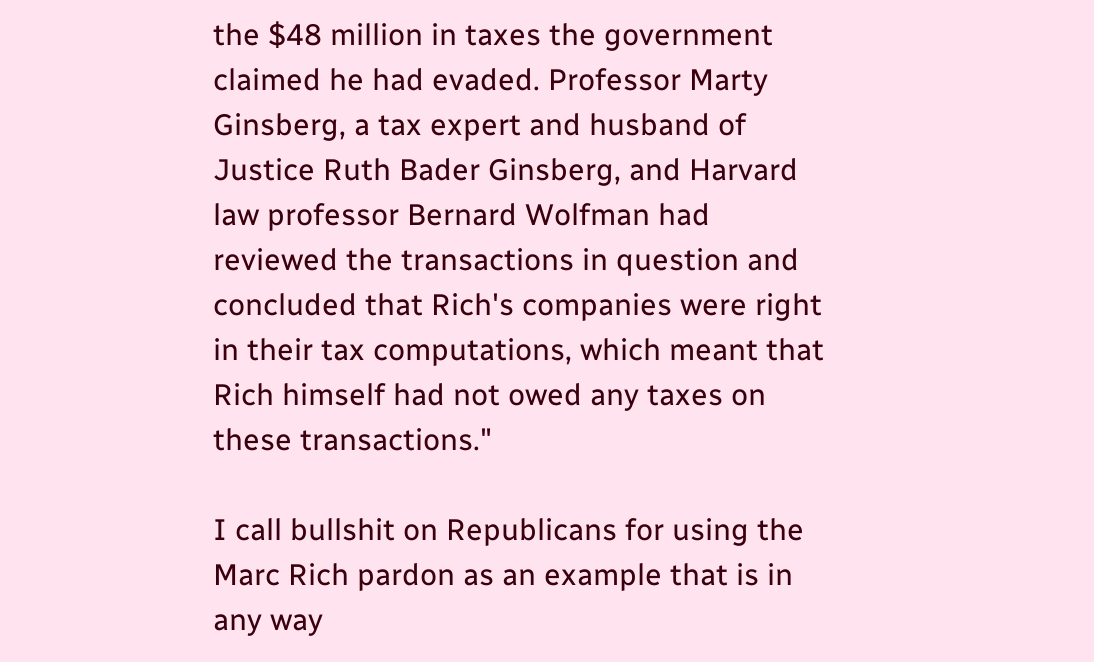the $48 million in taxes the government claimed he had evaded. Professor Marty Ginsberg, a tax expert and husband of Justice Ruth Bader Ginsberg, and Harvard law professor Bernard Wolfman had reviewed the transactions in question and concluded that Rich's companies were right in their tax computations, which meant that Rich himself had not owed any taxes on these transactions."

I call bullshit on Republicans for using the Marc Rich pardon as an example that is in any way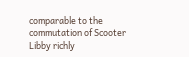comparable to the commutation of Scooter Libby richly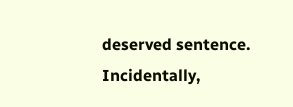deserved sentence. Incidentally,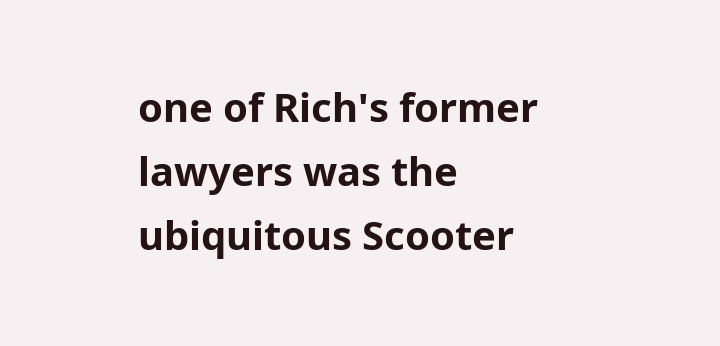one of Rich's former lawyers was the ubiquitous Scooter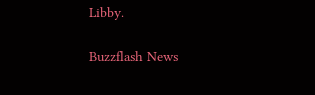Libby.

Buzzflash News